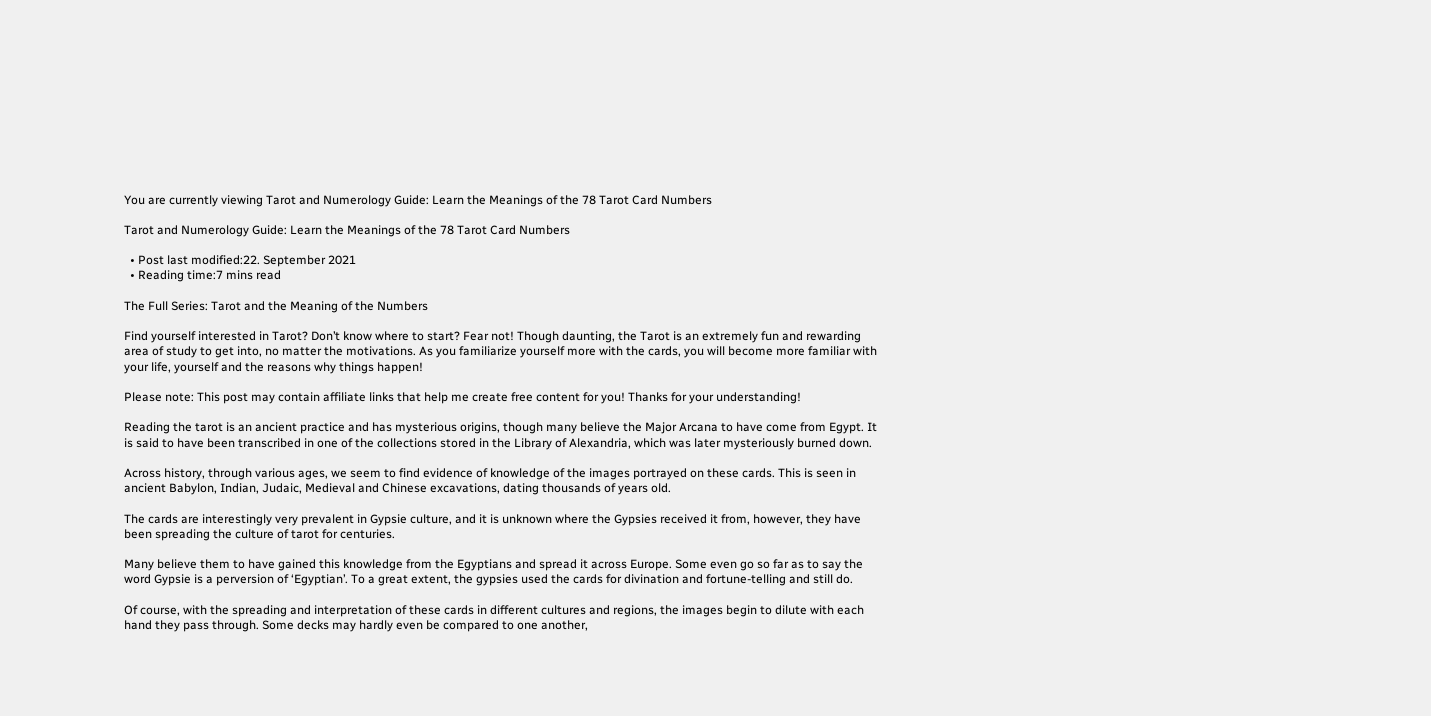You are currently viewing Tarot and Numerology Guide: Learn the Meanings of the 78 Tarot Card Numbers

Tarot and Numerology Guide: Learn the Meanings of the 78 Tarot Card Numbers

  • Post last modified:22. September 2021
  • Reading time:7 mins read

The Full Series: Tarot and the Meaning of the Numbers

Find yourself interested in Tarot? Don’t know where to start? Fear not! Though daunting, the Tarot is an extremely fun and rewarding area of study to get into, no matter the motivations. As you familiarize yourself more with the cards, you will become more familiar with your life, yourself and the reasons why things happen!

Please note: This post may contain affiliate links that help me create free content for you! Thanks for your understanding!

Reading the tarot is an ancient practice and has mysterious origins, though many believe the Major Arcana to have come from Egypt. It is said to have been transcribed in one of the collections stored in the Library of Alexandria, which was later mysteriously burned down.

Across history, through various ages, we seem to find evidence of knowledge of the images portrayed on these cards. This is seen in ancient Babylon, Indian, Judaic, Medieval and Chinese excavations, dating thousands of years old.

The cards are interestingly very prevalent in Gypsie culture, and it is unknown where the Gypsies received it from, however, they have been spreading the culture of tarot for centuries.

Many believe them to have gained this knowledge from the Egyptians and spread it across Europe. Some even go so far as to say the word Gypsie is a perversion of ‘Egyptian’. To a great extent, the gypsies used the cards for divination and fortune-telling and still do.

Of course, with the spreading and interpretation of these cards in different cultures and regions, the images begin to dilute with each hand they pass through. Some decks may hardly even be compared to one another,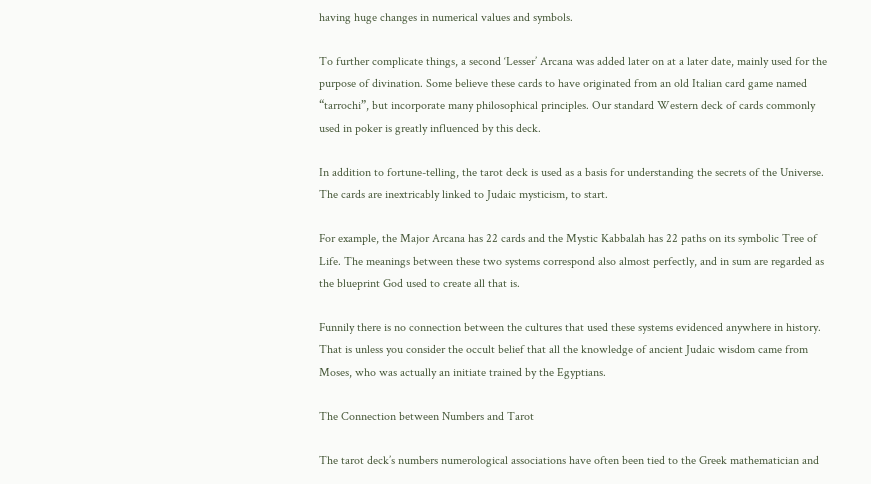having huge changes in numerical values and symbols.

To further complicate things, a second ‘Lesser’ Arcana was added later on at a later date, mainly used for the purpose of divination. Some believe these cards to have originated from an old Italian card game named “tarrochi”, but incorporate many philosophical principles. Our standard Western deck of cards commonly used in poker is greatly influenced by this deck.

In addition to fortune-telling, the tarot deck is used as a basis for understanding the secrets of the Universe. The cards are inextricably linked to Judaic mysticism, to start.

For example, the Major Arcana has 22 cards and the Mystic Kabbalah has 22 paths on its symbolic Tree of Life. The meanings between these two systems correspond also almost perfectly, and in sum are regarded as the blueprint God used to create all that is.

Funnily there is no connection between the cultures that used these systems evidenced anywhere in history. That is unless you consider the occult belief that all the knowledge of ancient Judaic wisdom came from Moses, who was actually an initiate trained by the Egyptians.

The Connection between Numbers and Tarot

The tarot deck’s numbers numerological associations have often been tied to the Greek mathematician and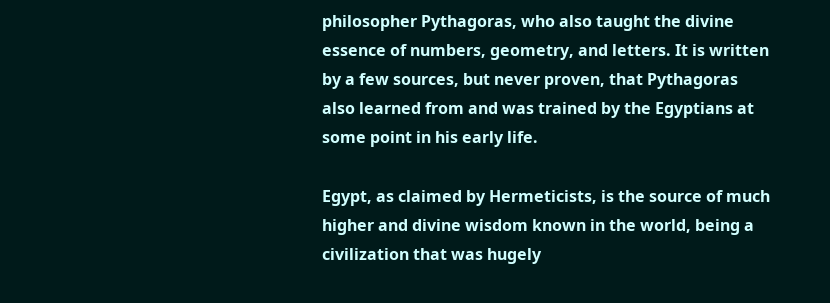philosopher Pythagoras, who also taught the divine essence of numbers, geometry, and letters. It is written by a few sources, but never proven, that Pythagoras also learned from and was trained by the Egyptians at some point in his early life.

Egypt, as claimed by Hermeticists, is the source of much higher and divine wisdom known in the world, being a civilization that was hugely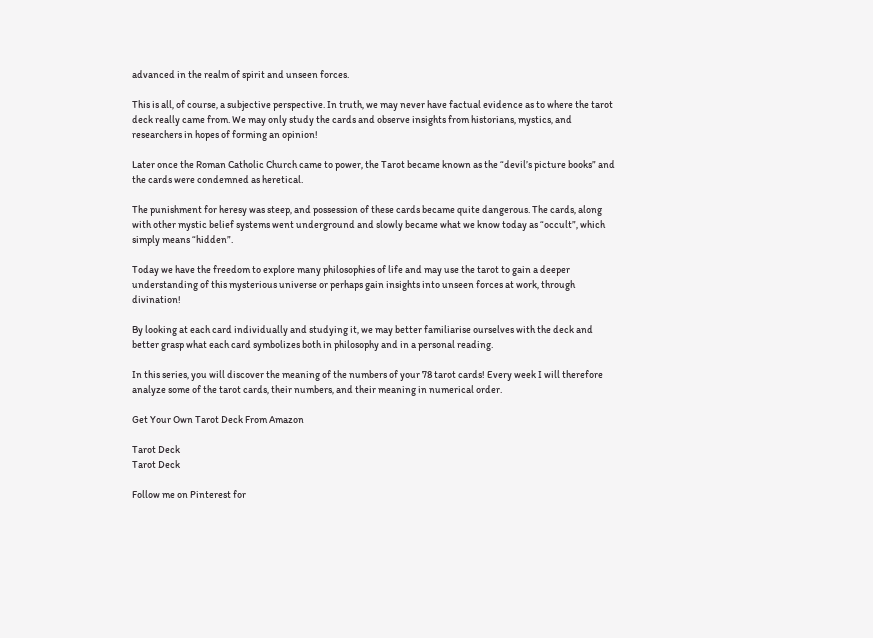advanced in the realm of spirit and unseen forces.

This is all, of course, a subjective perspective. In truth, we may never have factual evidence as to where the tarot deck really came from. We may only study the cards and observe insights from historians, mystics, and researchers in hopes of forming an opinion!

Later once the Roman Catholic Church came to power, the Tarot became known as the “devil’s picture books” and the cards were condemned as heretical.

The punishment for heresy was steep, and possession of these cards became quite dangerous. The cards, along with other mystic belief systems went underground and slowly became what we know today as “occult”, which simply means “hidden”.

Today we have the freedom to explore many philosophies of life and may use the tarot to gain a deeper understanding of this mysterious universe or perhaps gain insights into unseen forces at work, through divination!

By looking at each card individually and studying it, we may better familiarise ourselves with the deck and better grasp what each card symbolizes both in philosophy and in a personal reading.

In this series, you will discover the meaning of the numbers of your 78 tarot cards! Every week I will therefore analyze some of the tarot cards, their numbers, and their meaning in numerical order.

Get Your Own Tarot Deck From Amazon

Tarot Deck
Tarot Deck

Follow me on Pinterest for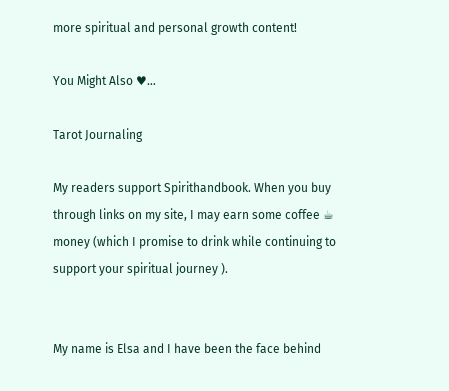more spiritual and personal growth content!

You Might Also ♥…

Tarot Journaling

My readers support Spirithandbook. When you buy through links on my site, I may earn some coffee ☕ money (which I promise to drink while continuing to support your spiritual journey ).


My name is Elsa and I have been the face behind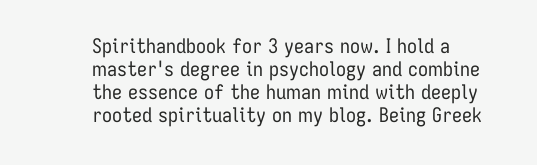Spirithandbook for 3 years now. I hold a master's degree in psychology and combine the essence of the human mind with deeply rooted spirituality on my blog. Being Greek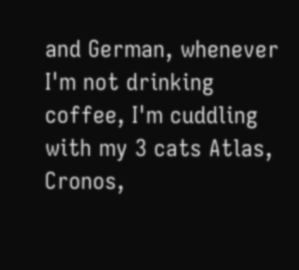and German, whenever I'm not drinking coffee, I'm cuddling with my 3 cats Atlas, Cronos,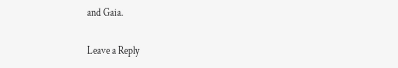and Gaia.

Leave a Reply